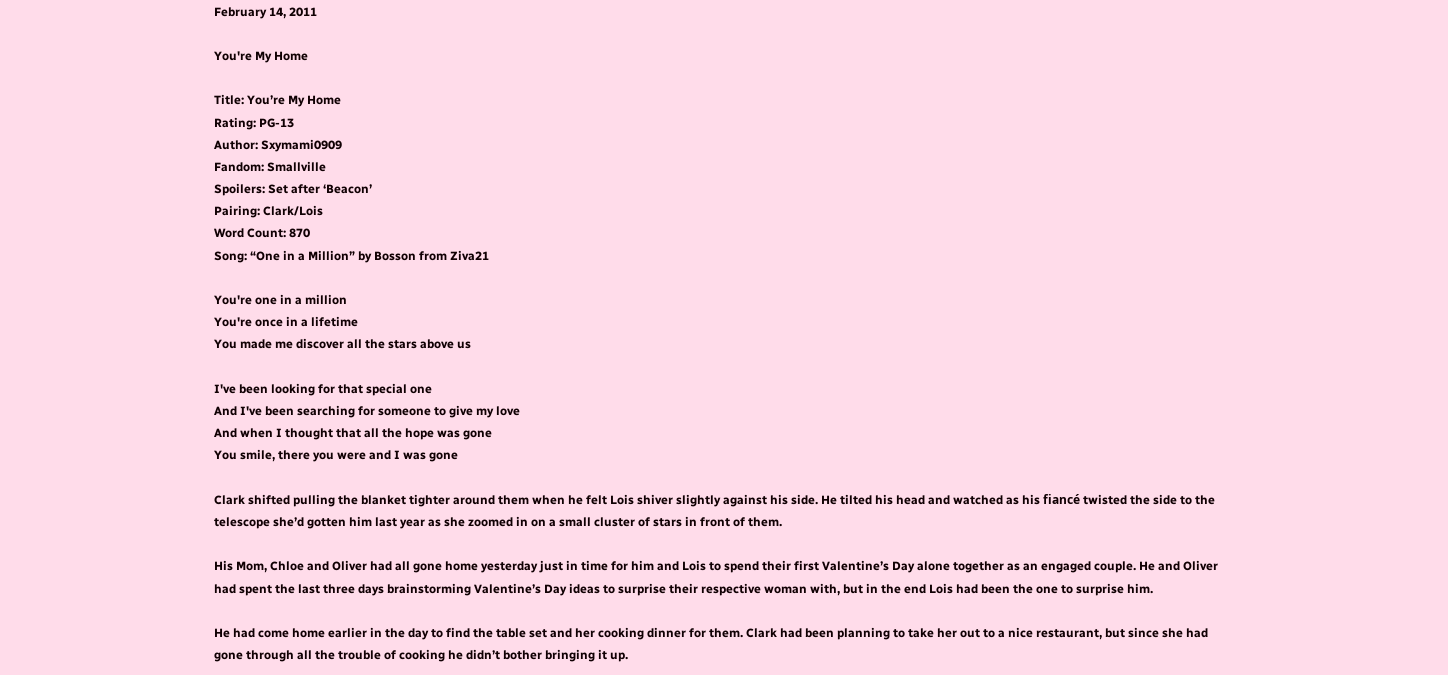February 14, 2011

You're My Home

Title: You’re My Home
Rating: PG-13
Author: Sxymami0909
Fandom: Smallville
Spoilers: Set after ‘Beacon’
Pairing: Clark/Lois
Word Count: 870
Song: “One in a Million” by Bosson from Ziva21

You're one in a million
You're once in a lifetime
You made me discover all the stars above us

I've been looking for that special one
And I've been searching for someone to give my love
And when I thought that all the hope was gone
You smile, there you were and I was gone

Clark shifted pulling the blanket tighter around them when he felt Lois shiver slightly against his side. He tilted his head and watched as his fiancé twisted the side to the telescope she’d gotten him last year as she zoomed in on a small cluster of stars in front of them.

His Mom, Chloe and Oliver had all gone home yesterday just in time for him and Lois to spend their first Valentine’s Day alone together as an engaged couple. He and Oliver had spent the last three days brainstorming Valentine’s Day ideas to surprise their respective woman with, but in the end Lois had been the one to surprise him.

He had come home earlier in the day to find the table set and her cooking dinner for them. Clark had been planning to take her out to a nice restaurant, but since she had gone through all the trouble of cooking he didn’t bother bringing it up.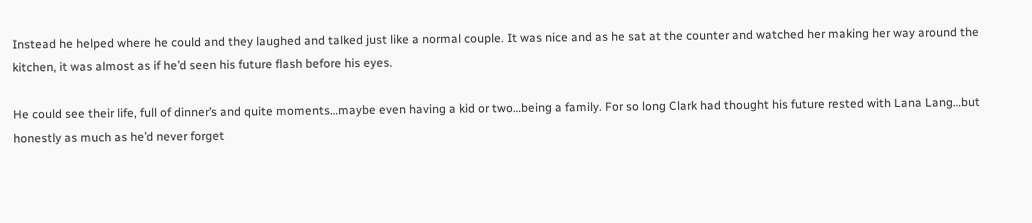Instead he helped where he could and they laughed and talked just like a normal couple. It was nice and as he sat at the counter and watched her making her way around the kitchen, it was almost as if he’d seen his future flash before his eyes.

He could see their life, full of dinner’s and quite moments…maybe even having a kid or two…being a family. For so long Clark had thought his future rested with Lana Lang…but honestly as much as he’d never forget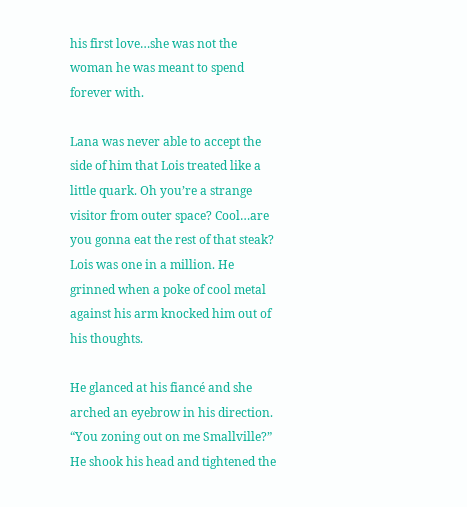his first love…she was not the woman he was meant to spend forever with.

Lana was never able to accept the side of him that Lois treated like a little quark. Oh you’re a strange visitor from outer space? Cool…are you gonna eat the rest of that steak? Lois was one in a million. He grinned when a poke of cool metal against his arm knocked him out of his thoughts.

He glanced at his fiancé and she arched an eyebrow in his direction. “You zoning out on me Smallville?” He shook his head and tightened the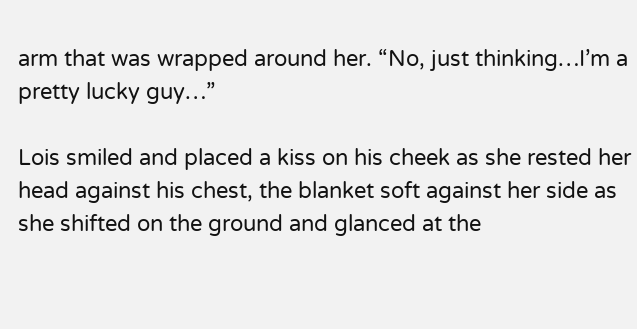arm that was wrapped around her. “No, just thinking…I’m a pretty lucky guy…”

Lois smiled and placed a kiss on his cheek as she rested her head against his chest, the blanket soft against her side as she shifted on the ground and glanced at the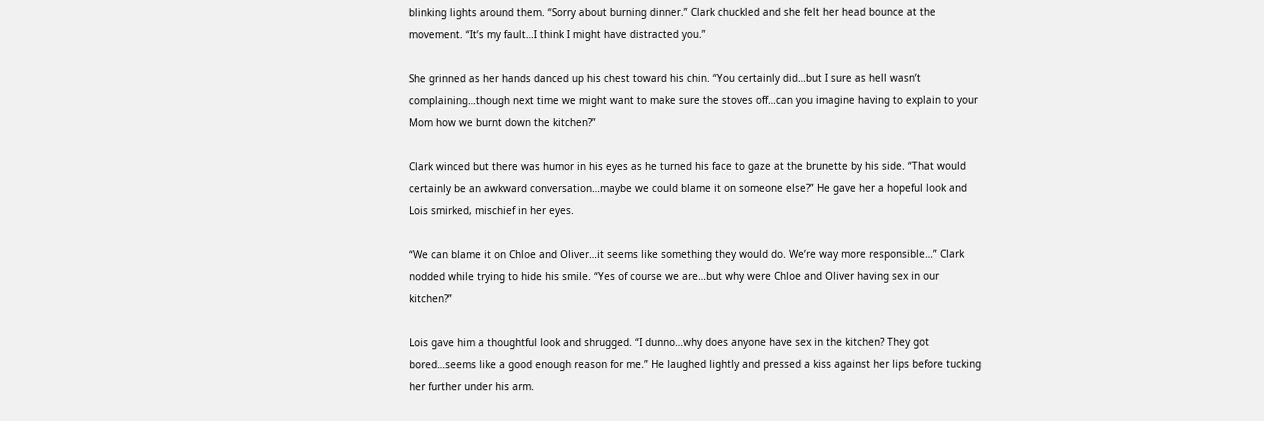blinking lights around them. “Sorry about burning dinner.” Clark chuckled and she felt her head bounce at the movement. “It’s my fault…I think I might have distracted you.”

She grinned as her hands danced up his chest toward his chin. “You certainly did…but I sure as hell wasn’t complaining…though next time we might want to make sure the stoves off…can you imagine having to explain to your Mom how we burnt down the kitchen?”

Clark winced but there was humor in his eyes as he turned his face to gaze at the brunette by his side. “That would certainly be an awkward conversation…maybe we could blame it on someone else?” He gave her a hopeful look and Lois smirked, mischief in her eyes.

“We can blame it on Chloe and Oliver…it seems like something they would do. We’re way more responsible…” Clark nodded while trying to hide his smile. “Yes of course we are…but why were Chloe and Oliver having sex in our kitchen?”

Lois gave him a thoughtful look and shrugged. “I dunno…why does anyone have sex in the kitchen? They got bored…seems like a good enough reason for me.” He laughed lightly and pressed a kiss against her lips before tucking her further under his arm.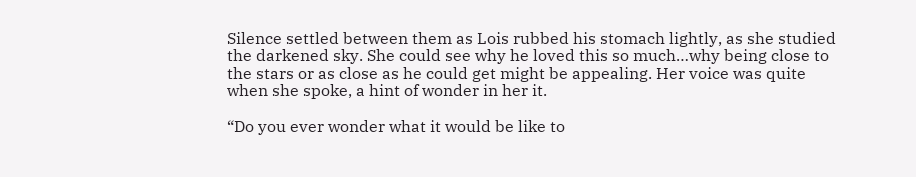Silence settled between them as Lois rubbed his stomach lightly, as she studied the darkened sky. She could see why he loved this so much…why being close to the stars or as close as he could get might be appealing. Her voice was quite when she spoke, a hint of wonder in her it.

“Do you ever wonder what it would be like to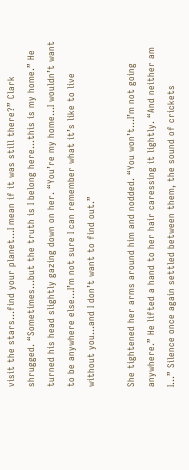visit the stars…find your planet…I mean if it was still there?” Clark shrugged. “Sometimes…but the truth is I belong here…this is my home.” He turned his head slightly gazing down on her. “You’re my home…I wouldn’t want to be anywhere else…I’m not sure I can remember what it’s like to live without you…and I don’t want to find out.”

She tightened her arms around him and nodded. “You won’t…I’m not going anywhere.” He lifted a hand to her hair caressing it lightly. “And neither am I…” Silence once again settled between them, the sound of crickets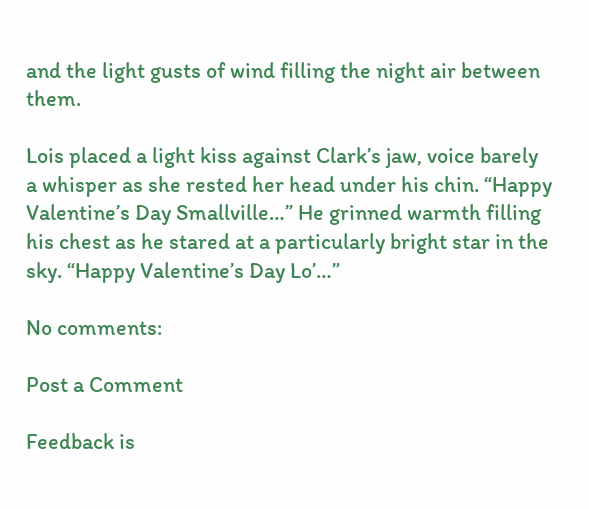and the light gusts of wind filling the night air between them.

Lois placed a light kiss against Clark’s jaw, voice barely a whisper as she rested her head under his chin. “Happy Valentine’s Day Smallville…” He grinned warmth filling his chest as he stared at a particularly bright star in the sky. “Happy Valentine’s Day Lo’…”

No comments:

Post a Comment

Feedback is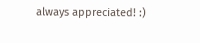always appreciated! :)